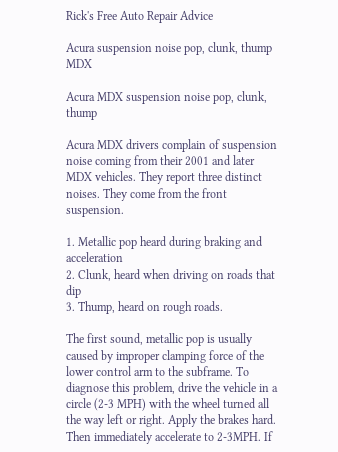Rick's Free Auto Repair Advice

Acura suspension noise pop, clunk, thump MDX

Acura MDX suspension noise pop, clunk, thump

Acura MDX drivers complain of suspension noise coming from their 2001 and later MDX vehicles. They report three distinct noises. They come from the front suspension.

1. Metallic pop heard during braking and acceleration
2. Clunk, heard when driving on roads that dip
3. Thump, heard on rough roads.

The first sound, metallic pop is usually caused by improper clamping force of the lower control arm to the subframe. To diagnose this problem, drive the vehicle in a circle (2-3 MPH) with the wheel turned all the way left or right. Apply the brakes hard. Then immediately accelerate to 2-3MPH. If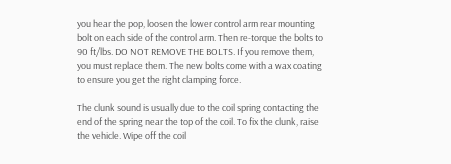you hear the pop, loosen the lower control arm rear mounting bolt on each side of the control arm. Then re-torque the bolts to 90 ft/lbs. DO NOT REMOVE THE BOLTS. If you remove them, you must replace them. The new bolts come with a wax coating to ensure you get the right clamping force.

The clunk sound is usually due to the coil spring contacting the end of the spring near the top of the coil. To fix the clunk, raise the vehicle. Wipe off the coil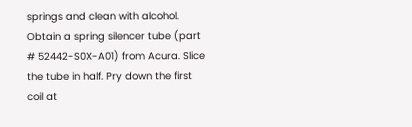springs and clean with alcohol. Obtain a spring silencer tube (part # 52442-S0X-A01) from Acura. Slice the tube in half. Pry down the first coil at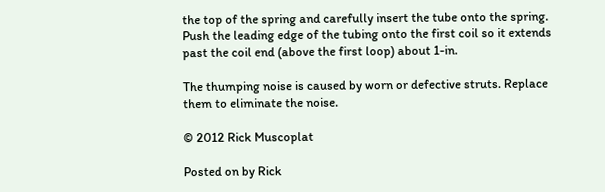the top of the spring and carefully insert the tube onto the spring. Push the leading edge of the tubing onto the first coil so it extends past the coil end (above the first loop) about 1-in.

The thumping noise is caused by worn or defective struts. Replace them to eliminate the noise.

© 2012 Rick Muscoplat

Posted on by Rick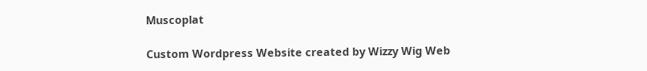Muscoplat

Custom Wordpress Website created by Wizzy Wig Web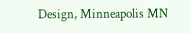Design, Minneapolis MN